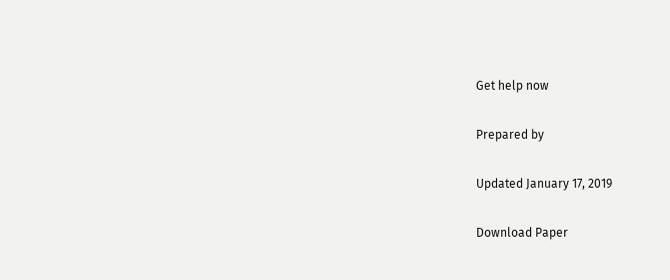Get help now

Prepared by

Updated January 17, 2019

Download Paper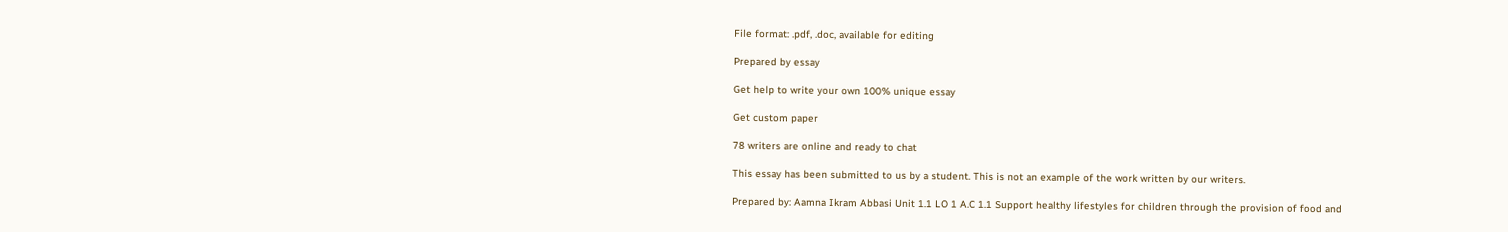File format: .pdf, .doc, available for editing

Prepared by essay

Get help to write your own 100% unique essay

Get custom paper

78 writers are online and ready to chat

This essay has been submitted to us by a student. This is not an example of the work written by our writers.

Prepared by: Aamna Ikram Abbasi Unit 1.1 LO 1 A.C 1.1 Support healthy lifestyles for children through the provision of food and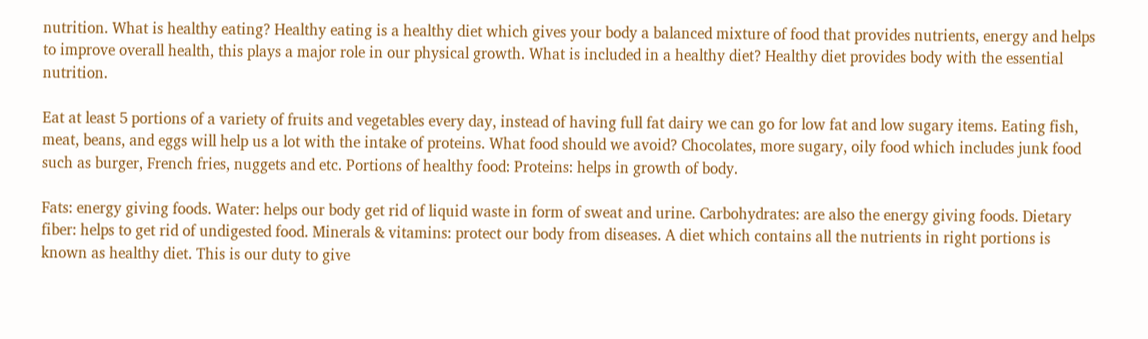nutrition. What is healthy eating? Healthy eating is a healthy diet which gives your body a balanced mixture of food that provides nutrients, energy and helps to improve overall health, this plays a major role in our physical growth. What is included in a healthy diet? Healthy diet provides body with the essential nutrition.

Eat at least 5 portions of a variety of fruits and vegetables every day, instead of having full fat dairy we can go for low fat and low sugary items. Eating fish, meat, beans, and eggs will help us a lot with the intake of proteins. What food should we avoid? Chocolates, more sugary, oily food which includes junk food such as burger, French fries, nuggets and etc. Portions of healthy food: Proteins: helps in growth of body.

Fats: energy giving foods. Water: helps our body get rid of liquid waste in form of sweat and urine. Carbohydrates: are also the energy giving foods. Dietary fiber: helps to get rid of undigested food. Minerals & vitamins: protect our body from diseases. A diet which contains all the nutrients in right portions is known as healthy diet. This is our duty to give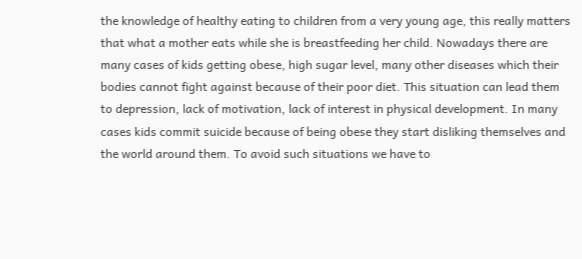the knowledge of healthy eating to children from a very young age, this really matters that what a mother eats while she is breastfeeding her child. Nowadays there are many cases of kids getting obese, high sugar level, many other diseases which their bodies cannot fight against because of their poor diet. This situation can lead them to depression, lack of motivation, lack of interest in physical development. In many cases kids commit suicide because of being obese they start disliking themselves and the world around them. To avoid such situations we have to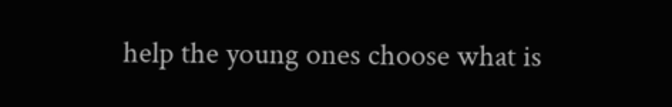help the young ones choose what is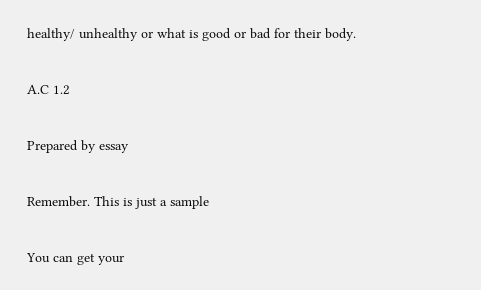healthy/ unhealthy or what is good or bad for their body.

A.C 1.2

Prepared by essay

Remember. This is just a sample

You can get your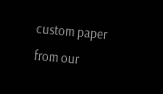custom paper from our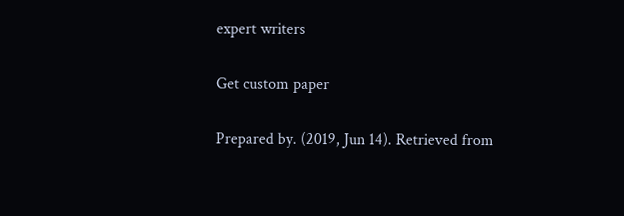expert writers

Get custom paper

Prepared by. (2019, Jun 14). Retrieved from